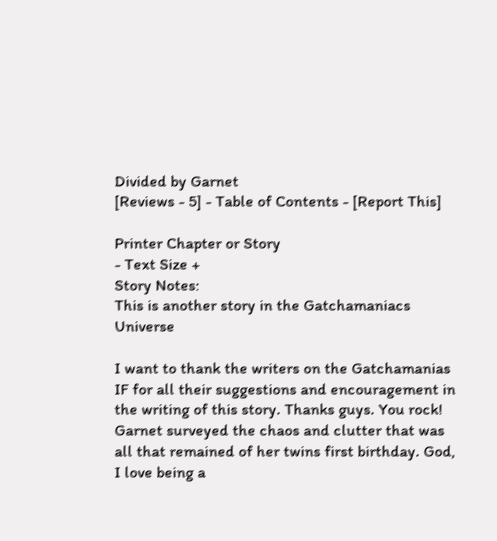Divided by Garnet
[Reviews - 5] - Table of Contents - [Report This]

Printer Chapter or Story
- Text Size +
Story Notes:
This is another story in the Gatchamaniacs Universe

I want to thank the writers on the Gatchamanias IF for all their suggestions and encouragement in the writing of this story. Thanks guys. You rock!
Garnet surveyed the chaos and clutter that was all that remained of her twins first birthday. God, I love being a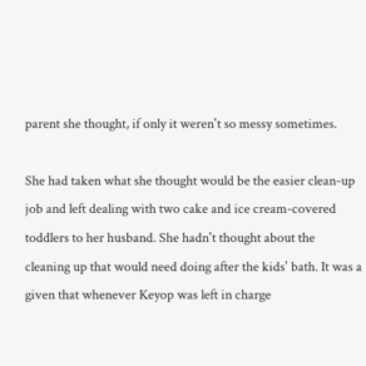parent she thought, if only it weren't so messy sometimes.

She had taken what she thought would be the easier clean-up job and left dealing with two cake and ice cream-covered toddlers to her husband. She hadn't thought about the cleaning up that would need doing after the kids' bath. It was a given that whenever Keyop was left in charge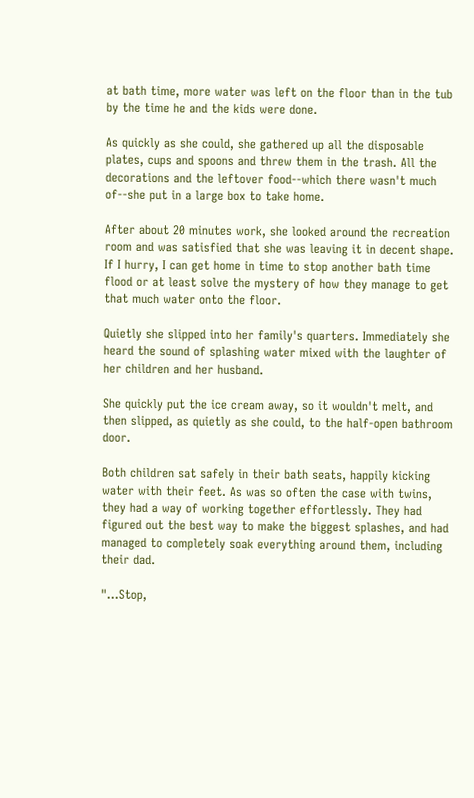at bath time, more water was left on the floor than in the tub by the time he and the kids were done.

As quickly as she could, she gathered up all the disposable plates, cups and spoons and threw them in the trash. All the decorations and the leftover food--which there wasn't much of--she put in a large box to take home.

After about 20 minutes work, she looked around the recreation room and was satisfied that she was leaving it in decent shape. If I hurry, I can get home in time to stop another bath time flood or at least solve the mystery of how they manage to get that much water onto the floor.

Quietly she slipped into her family's quarters. Immediately she heard the sound of splashing water mixed with the laughter of her children and her husband.

She quickly put the ice cream away, so it wouldn't melt, and then slipped, as quietly as she could, to the half-open bathroom door.

Both children sat safely in their bath seats, happily kicking water with their feet. As was so often the case with twins, they had a way of working together effortlessly. They had figured out the best way to make the biggest splashes, and had managed to completely soak everything around them, including their dad.

"...Stop,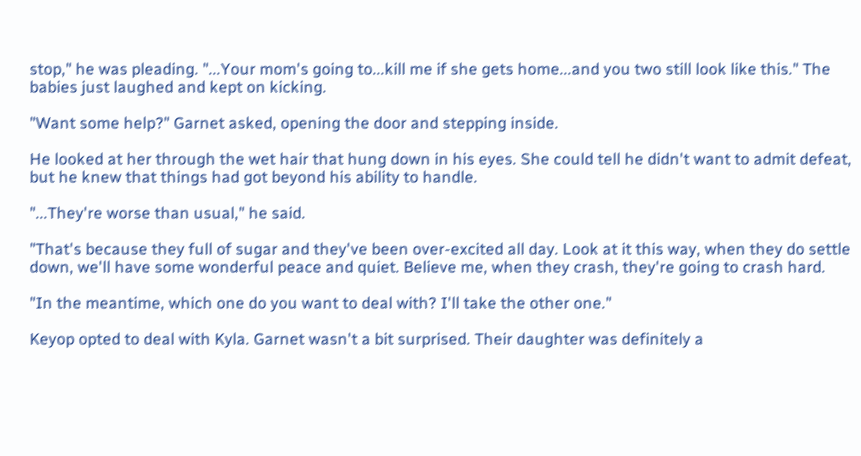stop," he was pleading. "...Your mom's going to...kill me if she gets home...and you two still look like this." The babies just laughed and kept on kicking.

"Want some help?" Garnet asked, opening the door and stepping inside.

He looked at her through the wet hair that hung down in his eyes. She could tell he didn't want to admit defeat, but he knew that things had got beyond his ability to handle.

"...They're worse than usual," he said.

"That's because they full of sugar and they've been over-excited all day. Look at it this way, when they do settle down, we'll have some wonderful peace and quiet. Believe me, when they crash, they're going to crash hard.

"In the meantime, which one do you want to deal with? I'll take the other one."

Keyop opted to deal with Kyla. Garnet wasn't a bit surprised. Their daughter was definitely a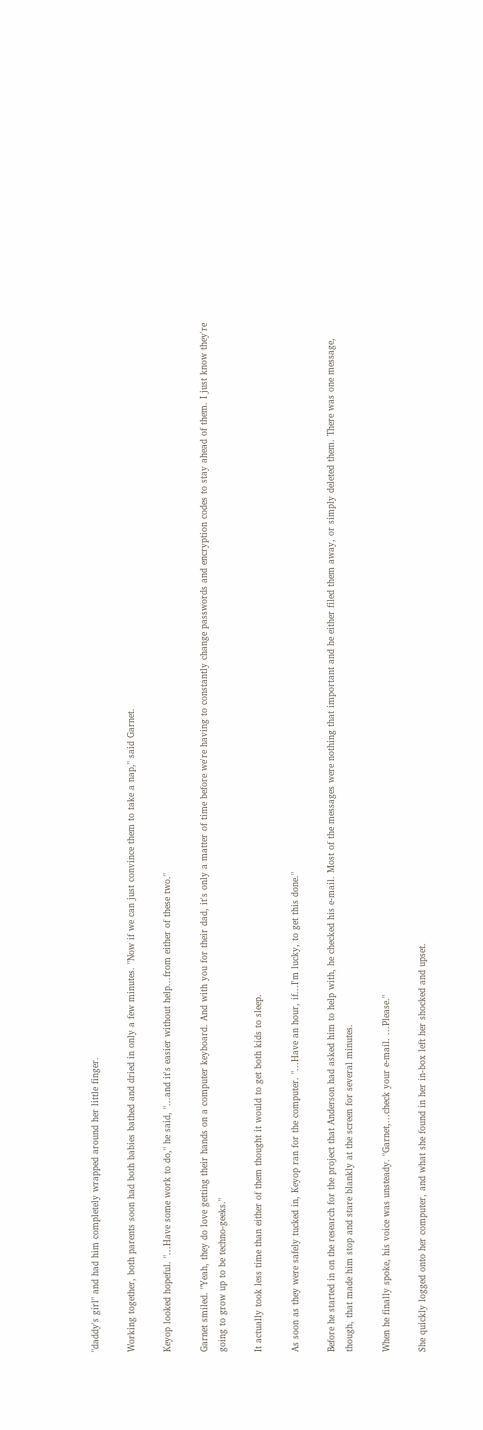"daddy's girl" and had him completely wrapped around her little finger.

Working together, both parents soon had both babies bathed and dried in only a few minutes. "Now if we can just convince them to take a nap," said Garnet.

Keyop looked hopeful. "...Have some work to do," he said, "...and it's easier without help...from either of these two."

Garnet smiled. "Yeah, they do love getting their hands on a computer keyboard. And with you for their dad, it's only a matter of time before we're having to constantly change passwords and encryption codes to stay ahead of them. I just know they're going to grow up to be techno-geeks."

It actually took less time than either of them thought it would to get both kids to sleep.

As soon as they were safely tucked in, Keyop ran for the computer. "...Have an hour, if...I'm lucky, to get this done."

Before he started in on the research for the project that Anderson had asked him to help with, he checked his e-mail. Most of the messages were nothing that important and he either filed them away, or simply deleted them. There was one message, though, that made him stop and stare blankly at the screen for several minutes.

When he finally spoke, his voice was unsteady. "Garnet,...check your e-mail. ...Please."

She quickly logged onto her computer, and what she found in her in-box left her shocked and upset.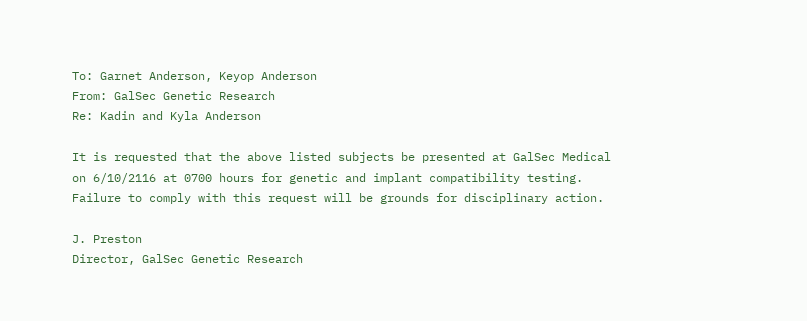To: Garnet Anderson, Keyop Anderson
From: GalSec Genetic Research
Re: Kadin and Kyla Anderson

It is requested that the above listed subjects be presented at GalSec Medical on 6/10/2116 at 0700 hours for genetic and implant compatibility testing. Failure to comply with this request will be grounds for disciplinary action.

J. Preston
Director, GalSec Genetic Research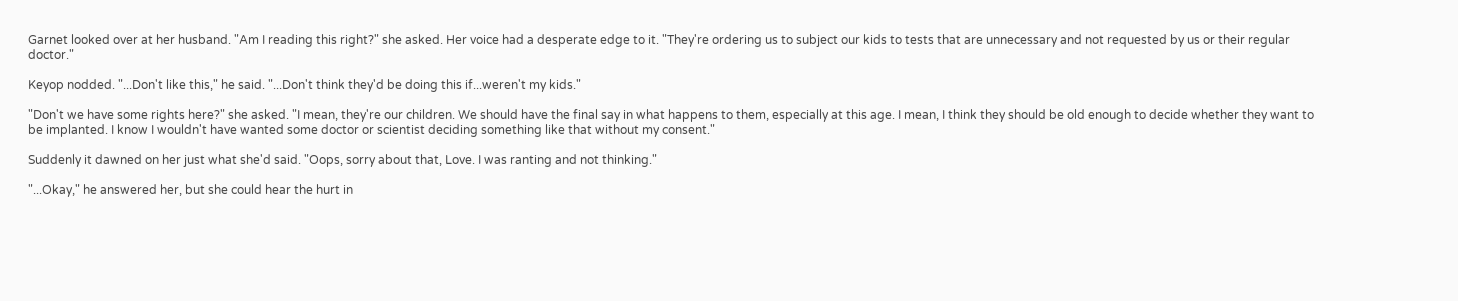Garnet looked over at her husband. "Am I reading this right?" she asked. Her voice had a desperate edge to it. "They're ordering us to subject our kids to tests that are unnecessary and not requested by us or their regular doctor."

Keyop nodded. "...Don't like this," he said. "...Don't think they'd be doing this if...weren't my kids."

"Don't we have some rights here?" she asked. "I mean, they're our children. We should have the final say in what happens to them, especially at this age. I mean, I think they should be old enough to decide whether they want to be implanted. I know I wouldn't have wanted some doctor or scientist deciding something like that without my consent."

Suddenly it dawned on her just what she'd said. "Oops, sorry about that, Love. I was ranting and not thinking."

"...Okay," he answered her, but she could hear the hurt in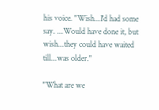his voice. "Wish...I'd had some say. ...Would have done it, but wish...they could have waited till...was older."

"What are we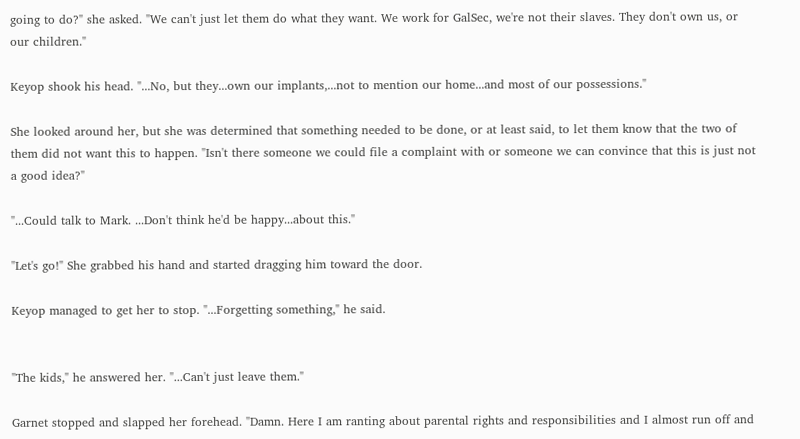going to do?" she asked. "We can't just let them do what they want. We work for GalSec, we're not their slaves. They don't own us, or our children."

Keyop shook his head. "...No, but they...own our implants,...not to mention our home...and most of our possessions."

She looked around her, but she was determined that something needed to be done, or at least said, to let them know that the two of them did not want this to happen. "Isn't there someone we could file a complaint with or someone we can convince that this is just not a good idea?"

"...Could talk to Mark. ...Don't think he'd be happy...about this."

"Let's go!" She grabbed his hand and started dragging him toward the door.

Keyop managed to get her to stop. "...Forgetting something," he said.


"The kids," he answered her. "...Can't just leave them."

Garnet stopped and slapped her forehead. "Damn. Here I am ranting about parental rights and responsibilities and I almost run off and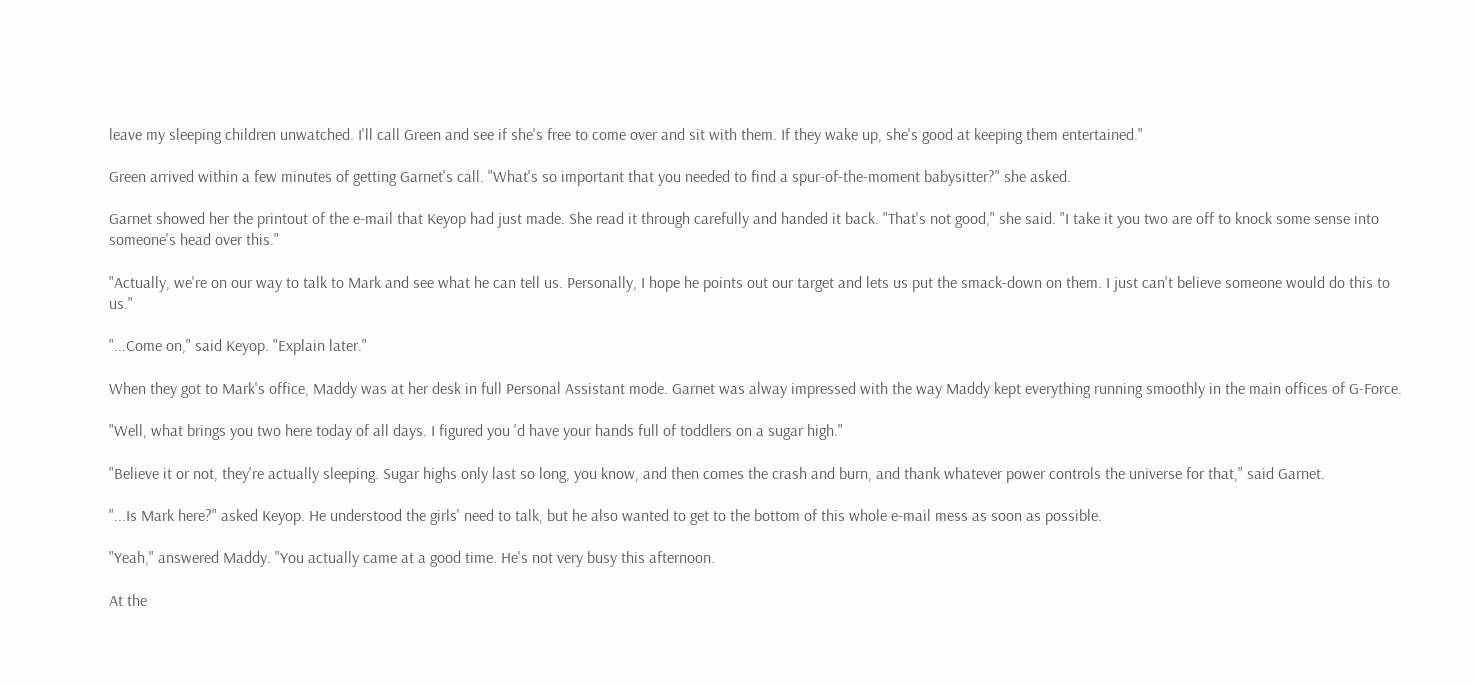leave my sleeping children unwatched. I'll call Green and see if she's free to come over and sit with them. If they wake up, she's good at keeping them entertained."

Green arrived within a few minutes of getting Garnet's call. "What's so important that you needed to find a spur-of-the-moment babysitter?" she asked.

Garnet showed her the printout of the e-mail that Keyop had just made. She read it through carefully and handed it back. "That's not good," she said. "I take it you two are off to knock some sense into someone's head over this."

"Actually, we're on our way to talk to Mark and see what he can tell us. Personally, I hope he points out our target and lets us put the smack-down on them. I just can't believe someone would do this to us."

"...Come on," said Keyop. "Explain later."

When they got to Mark's office, Maddy was at her desk in full Personal Assistant mode. Garnet was alway impressed with the way Maddy kept everything running smoothly in the main offices of G-Force.

"Well, what brings you two here today of all days. I figured you 'd have your hands full of toddlers on a sugar high."

"Believe it or not, they're actually sleeping. Sugar highs only last so long, you know, and then comes the crash and burn, and thank whatever power controls the universe for that," said Garnet.

"...Is Mark here?" asked Keyop. He understood the girls' need to talk, but he also wanted to get to the bottom of this whole e-mail mess as soon as possible.

"Yeah," answered Maddy. "You actually came at a good time. He's not very busy this afternoon.

At the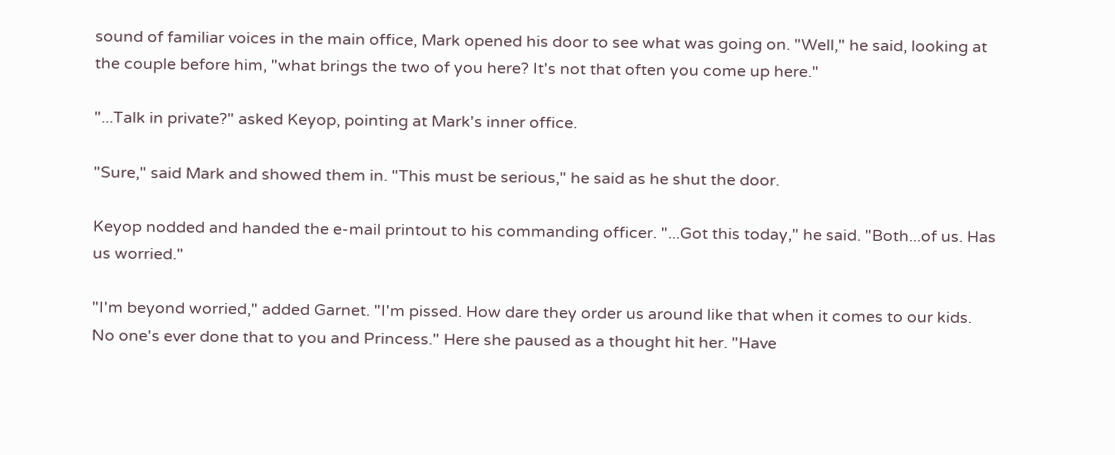sound of familiar voices in the main office, Mark opened his door to see what was going on. "Well," he said, looking at the couple before him, "what brings the two of you here? It's not that often you come up here."

"...Talk in private?" asked Keyop, pointing at Mark's inner office.

"Sure," said Mark and showed them in. "This must be serious," he said as he shut the door.

Keyop nodded and handed the e-mail printout to his commanding officer. "...Got this today," he said. "Both...of us. Has us worried."

"I'm beyond worried," added Garnet. "I'm pissed. How dare they order us around like that when it comes to our kids. No one's ever done that to you and Princess." Here she paused as a thought hit her. "Have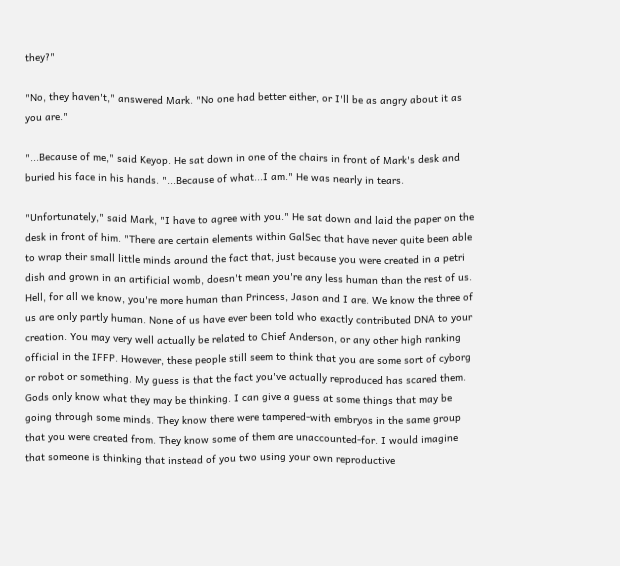they?"

"No, they haven't," answered Mark. "No one had better either, or I'll be as angry about it as you are."

"...Because of me," said Keyop. He sat down in one of the chairs in front of Mark's desk and buried his face in his hands. "...Because of what...I am." He was nearly in tears.

"Unfortunately," said Mark, "I have to agree with you." He sat down and laid the paper on the desk in front of him. "There are certain elements within GalSec that have never quite been able to wrap their small little minds around the fact that, just because you were created in a petri dish and grown in an artificial womb, doesn't mean you're any less human than the rest of us. Hell, for all we know, you're more human than Princess, Jason and I are. We know the three of us are only partly human. None of us have ever been told who exactly contributed DNA to your creation. You may very well actually be related to Chief Anderson, or any other high ranking official in the IFFP. However, these people still seem to think that you are some sort of cyborg or robot or something. My guess is that the fact you've actually reproduced has scared them. Gods only know what they may be thinking. I can give a guess at some things that may be going through some minds. They know there were tampered-with embryos in the same group that you were created from. They know some of them are unaccounted-for. I would imagine that someone is thinking that instead of you two using your own reproductive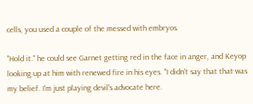cells, you used a couple of the messed with embryos.

"Hold it." he could see Garnet getting red in the face in anger, and Keyop looking up at him with renewed fire in his eyes. "I didn't say that that was my belief. I'm just playing devil's advocate here.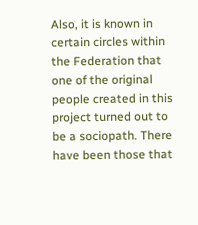Also, it is known in certain circles within the Federation that one of the original people created in this project turned out to be a sociopath. There have been those that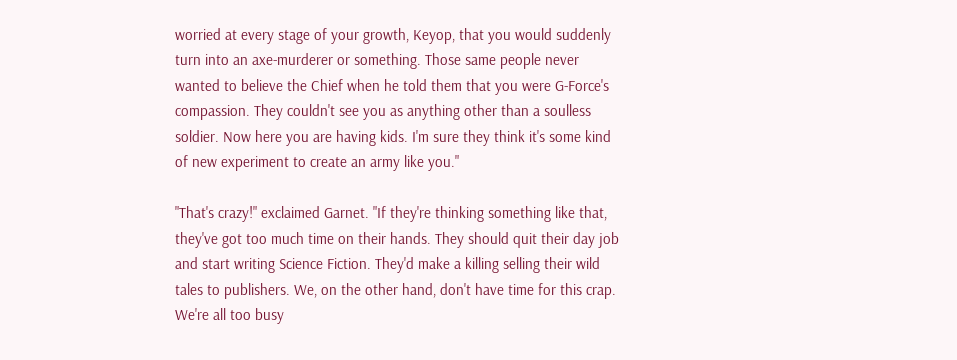worried at every stage of your growth, Keyop, that you would suddenly turn into an axe-murderer or something. Those same people never wanted to believe the Chief when he told them that you were G-Force's compassion. They couldn't see you as anything other than a soulless soldier. Now here you are having kids. I'm sure they think it's some kind of new experiment to create an army like you."

"That's crazy!" exclaimed Garnet. "If they're thinking something like that, they've got too much time on their hands. They should quit their day job and start writing Science Fiction. They'd make a killing selling their wild tales to publishers. We, on the other hand, don't have time for this crap. We're all too busy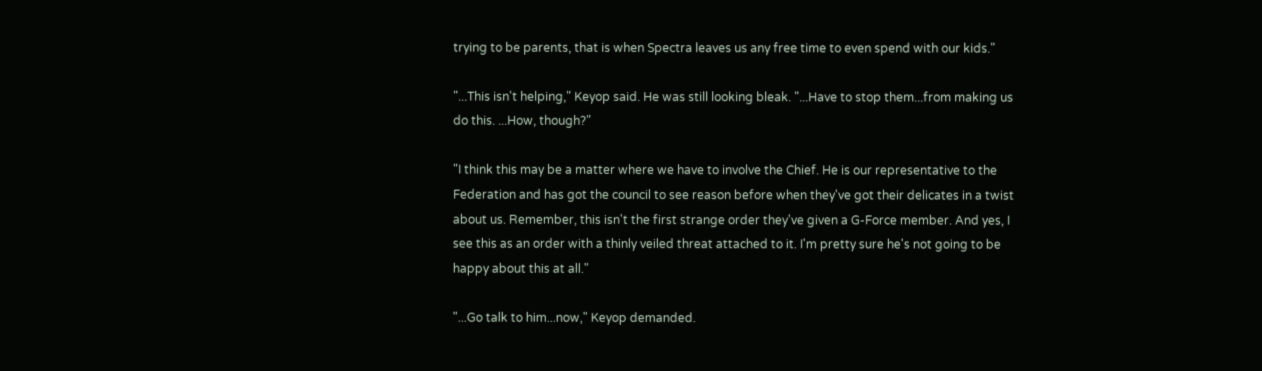trying to be parents, that is when Spectra leaves us any free time to even spend with our kids."

"...This isn't helping," Keyop said. He was still looking bleak. "...Have to stop them...from making us do this. ...How, though?"

"I think this may be a matter where we have to involve the Chief. He is our representative to the Federation and has got the council to see reason before when they've got their delicates in a twist about us. Remember, this isn't the first strange order they've given a G-Force member. And yes, I see this as an order with a thinly veiled threat attached to it. I'm pretty sure he's not going to be happy about this at all."

"...Go talk to him...now," Keyop demanded.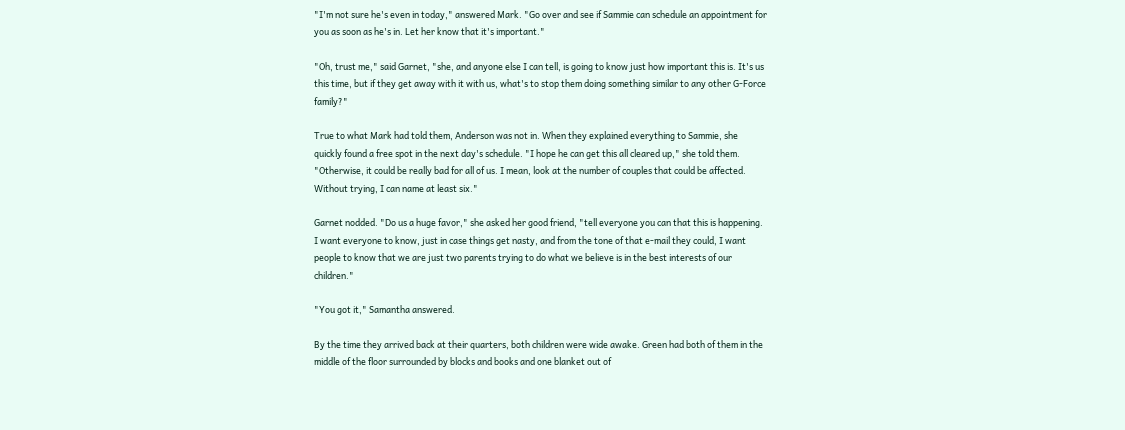"I'm not sure he's even in today," answered Mark. "Go over and see if Sammie can schedule an appointment for you as soon as he's in. Let her know that it's important."

"Oh, trust me," said Garnet, "she, and anyone else I can tell, is going to know just how important this is. It's us this time, but if they get away with it with us, what's to stop them doing something similar to any other G-Force family?"

True to what Mark had told them, Anderson was not in. When they explained everything to Sammie, she quickly found a free spot in the next day's schedule. "I hope he can get this all cleared up," she told them. "Otherwise, it could be really bad for all of us. I mean, look at the number of couples that could be affected. Without trying, I can name at least six."

Garnet nodded. "Do us a huge favor," she asked her good friend, "tell everyone you can that this is happening. I want everyone to know, just in case things get nasty, and from the tone of that e-mail they could, I want people to know that we are just two parents trying to do what we believe is in the best interests of our children."

"You got it," Samantha answered.

By the time they arrived back at their quarters, both children were wide awake. Green had both of them in the middle of the floor surrounded by blocks and books and one blanket out of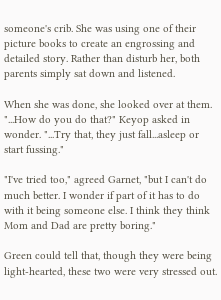someone's crib. She was using one of their picture books to create an engrossing and detailed story. Rather than disturb her, both parents simply sat down and listened.

When she was done, she looked over at them. "...How do you do that?" Keyop asked in wonder. "...Try that, they just fall...asleep or start fussing."

"I've tried too," agreed Garnet, "but I can't do much better. I wonder if part of it has to do with it being someone else. I think they think Mom and Dad are pretty boring."

Green could tell that, though they were being light-hearted, these two were very stressed out.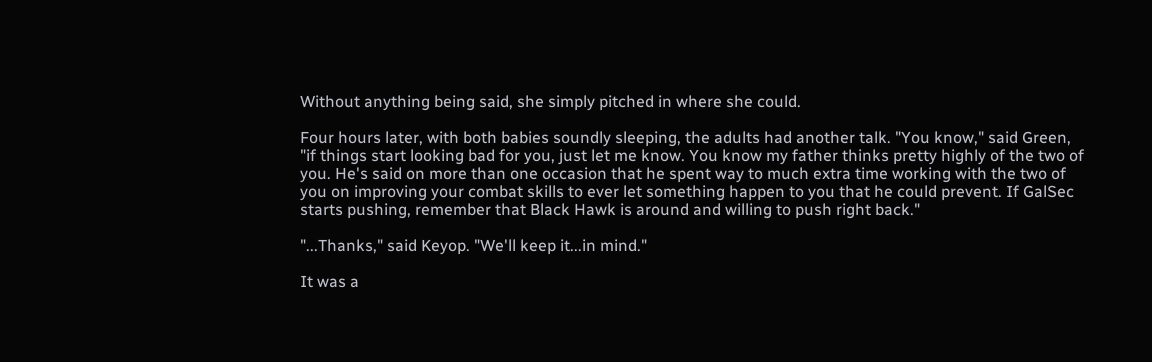Without anything being said, she simply pitched in where she could.

Four hours later, with both babies soundly sleeping, the adults had another talk. "You know," said Green, "if things start looking bad for you, just let me know. You know my father thinks pretty highly of the two of you. He's said on more than one occasion that he spent way to much extra time working with the two of you on improving your combat skills to ever let something happen to you that he could prevent. If GalSec starts pushing, remember that Black Hawk is around and willing to push right back."

"...Thanks," said Keyop. "We'll keep it...in mind."

It was a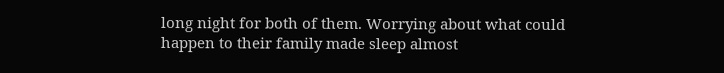long night for both of them. Worrying about what could happen to their family made sleep almost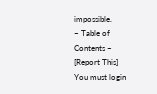impossible.
~ Table of Contents ~
[Report This]
You must login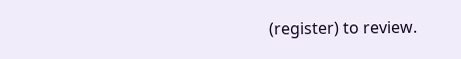(register) to review.